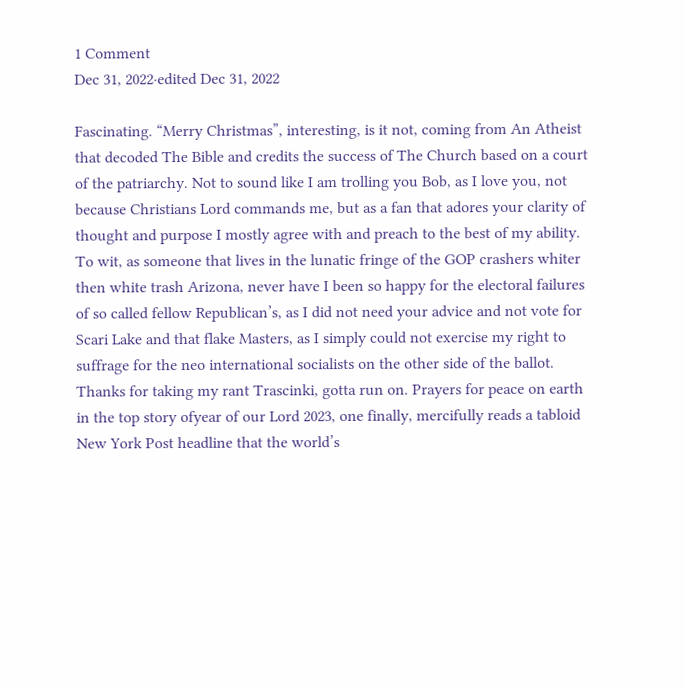1 Comment
Dec 31, 2022·edited Dec 31, 2022

Fascinating. “Merry Christmas”, interesting, is it not, coming from An Atheist that decoded The Bible and credits the success of The Church based on a court of the patriarchy. Not to sound like I am trolling you Bob, as I love you, not because Christians Lord commands me, but as a fan that adores your clarity of thought and purpose I mostly agree with and preach to the best of my ability. To wit, as someone that lives in the lunatic fringe of the GOP crashers whiter then white trash Arizona, never have I been so happy for the electoral failures of so called fellow Republican’s, as I did not need your advice and not vote for Scari Lake and that flake Masters, as I simply could not exercise my right to suffrage for the neo international socialists on the other side of the ballot. Thanks for taking my rant Trascinki, gotta run on. Prayers for peace on earth in the top story ofyear of our Lord 2023, one finally, mercifully reads a tabloid New York Post headline that the world’s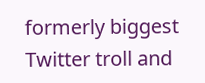formerly biggest Twitter troll and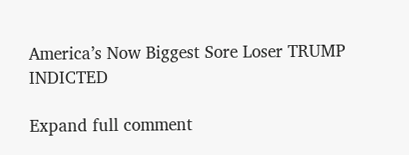America’s Now Biggest Sore Loser TRUMP INDICTED

Expand full comment